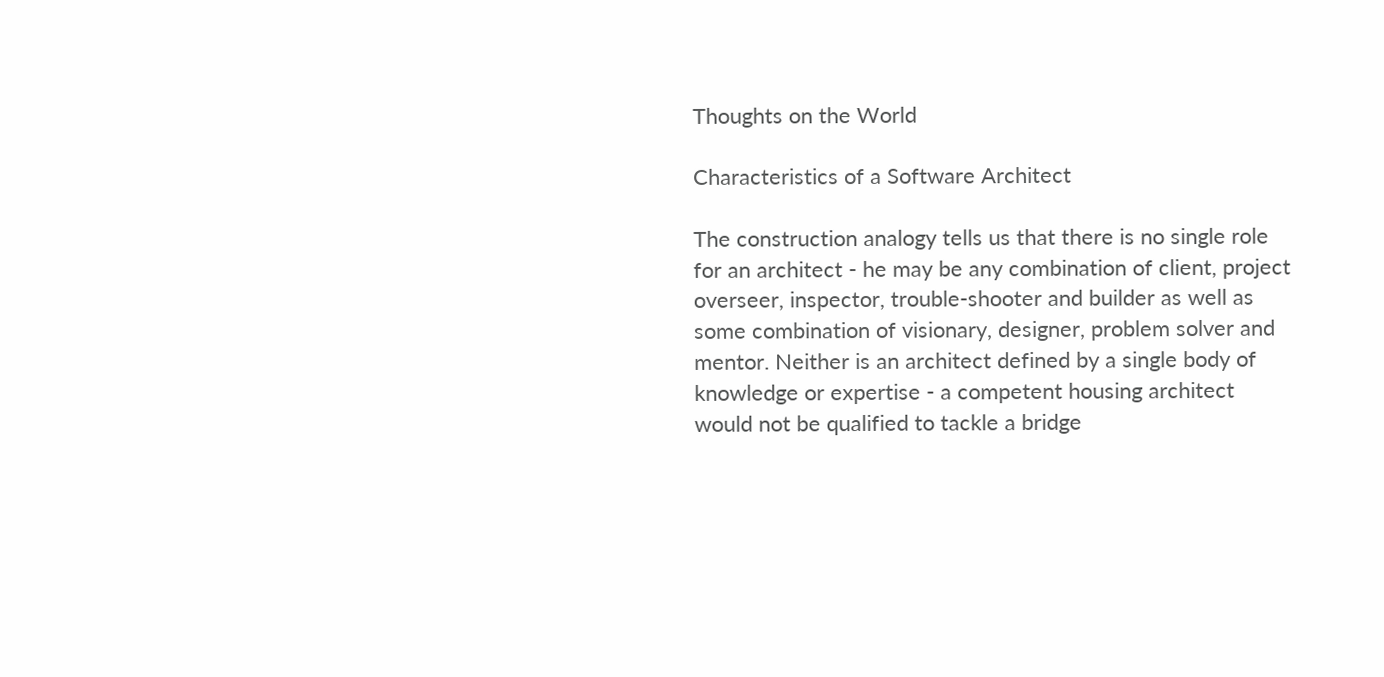Thoughts on the World

Characteristics of a Software Architect

The construction analogy tells us that there is no single role for an architect - he may be any combination of client, project overseer, inspector, trouble-shooter and builder as well as some combination of visionary, designer, problem solver and mentor. Neither is an architect defined by a single body of knowledge or expertise - a competent housing architect would not be qualified to tackle a bridge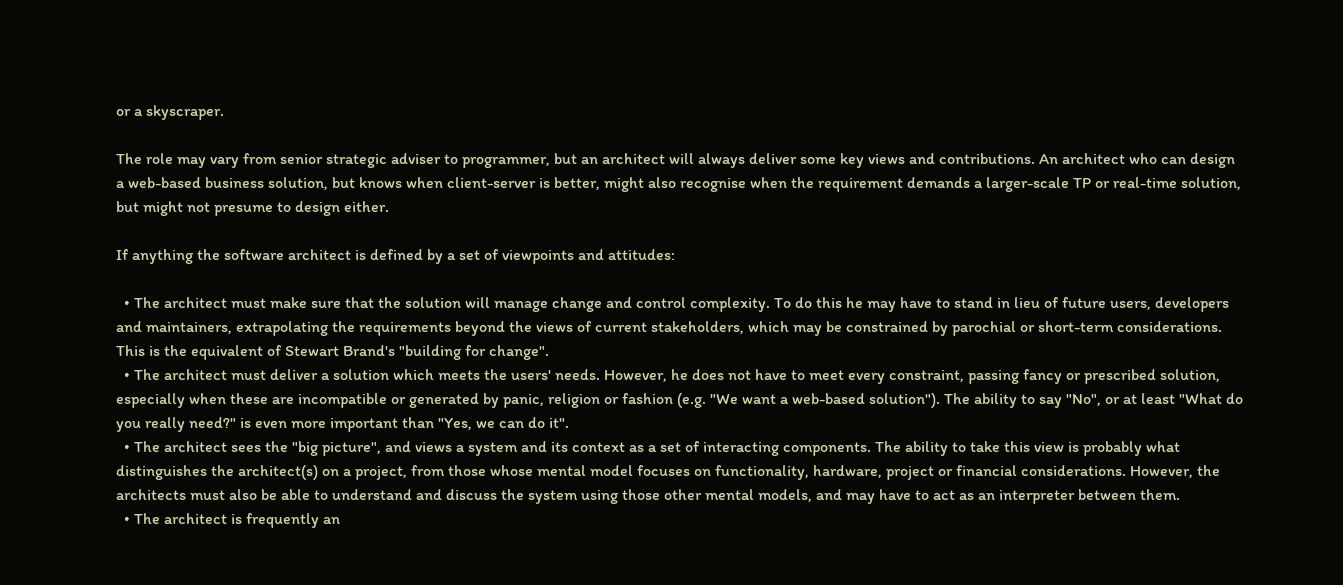or a skyscraper.

The role may vary from senior strategic adviser to programmer, but an architect will always deliver some key views and contributions. An architect who can design a web-based business solution, but knows when client-server is better, might also recognise when the requirement demands a larger-scale TP or real-time solution, but might not presume to design either.

If anything the software architect is defined by a set of viewpoints and attitudes:

  • The architect must make sure that the solution will manage change and control complexity. To do this he may have to stand in lieu of future users, developers and maintainers, extrapolating the requirements beyond the views of current stakeholders, which may be constrained by parochial or short-term considerations. This is the equivalent of Stewart Brand's "building for change".
  • The architect must deliver a solution which meets the users' needs. However, he does not have to meet every constraint, passing fancy or prescribed solution, especially when these are incompatible or generated by panic, religion or fashion (e.g. "We want a web-based solution"). The ability to say "No", or at least "What do you really need?" is even more important than "Yes, we can do it".
  • The architect sees the "big picture", and views a system and its context as a set of interacting components. The ability to take this view is probably what distinguishes the architect(s) on a project, from those whose mental model focuses on functionality, hardware, project or financial considerations. However, the architects must also be able to understand and discuss the system using those other mental models, and may have to act as an interpreter between them.
  • The architect is frequently an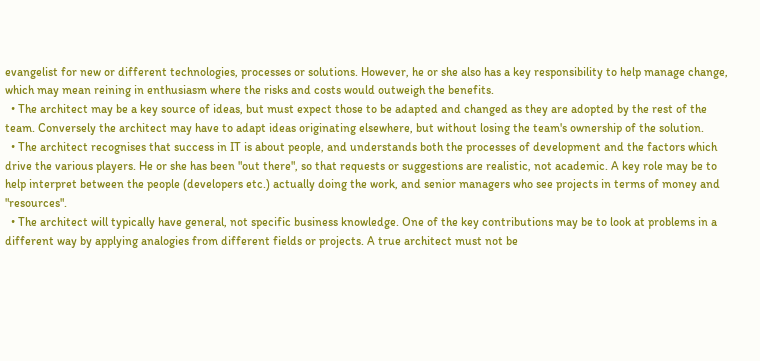evangelist for new or different technologies, processes or solutions. However, he or she also has a key responsibility to help manage change, which may mean reining in enthusiasm where the risks and costs would outweigh the benefits.
  • The architect may be a key source of ideas, but must expect those to be adapted and changed as they are adopted by the rest of the team. Conversely the architect may have to adapt ideas originating elsewhere, but without losing the team's ownership of the solution.
  • The architect recognises that success in IT is about people, and understands both the processes of development and the factors which drive the various players. He or she has been "out there", so that requests or suggestions are realistic, not academic. A key role may be to help interpret between the people (developers etc.) actually doing the work, and senior managers who see projects in terms of money and "resources".
  • The architect will typically have general, not specific business knowledge. One of the key contributions may be to look at problems in a different way by applying analogies from different fields or projects. A true architect must not be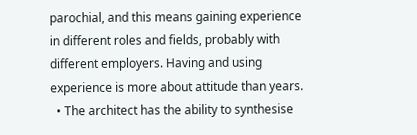parochial, and this means gaining experience in different roles and fields, probably with different employers. Having and using experience is more about attitude than years.
  • The architect has the ability to synthesise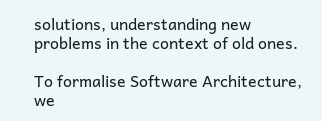solutions, understanding new problems in the context of old ones.

To formalise Software Architecture, we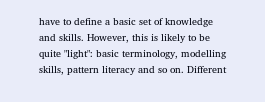have to define a basic set of knowledge and skills. However, this is likely to be quite "light": basic terminology, modelling skills, pattern literacy and so on. Different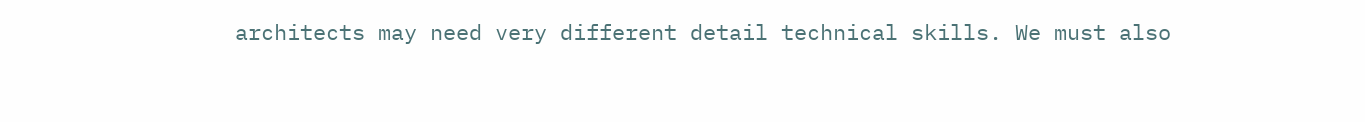architects may need very different detail technical skills. We must also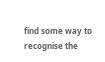find some way to recognise the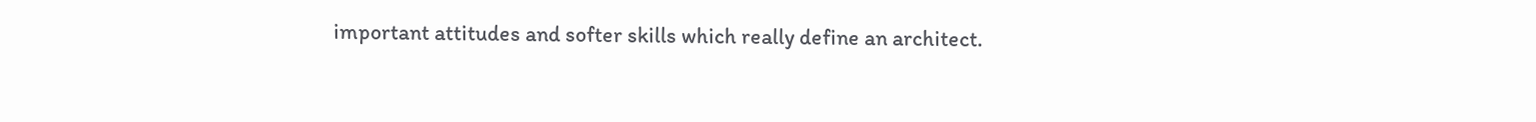important attitudes and softer skills which really define an architect.